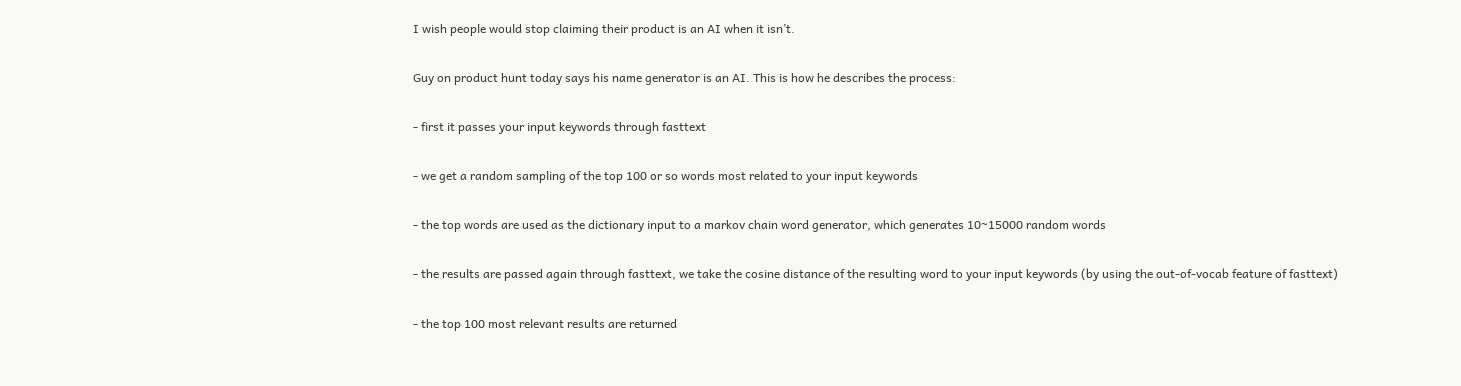I wish people would stop claiming their product is an AI when it isn’t.

Guy on product hunt today says his name generator is an AI. This is how he describes the process:

- first it passes your input keywords through fasttext

- we get a random sampling of the top 100 or so words most related to your input keywords

- the top words are used as the dictionary input to a markov chain word generator, which generates 10~15000 random words

- the results are passed again through fasttext, we take the cosine distance of the resulting word to your input keywords (by using the out-of-vocab feature of fasttext)

- the top 100 most relevant results are returned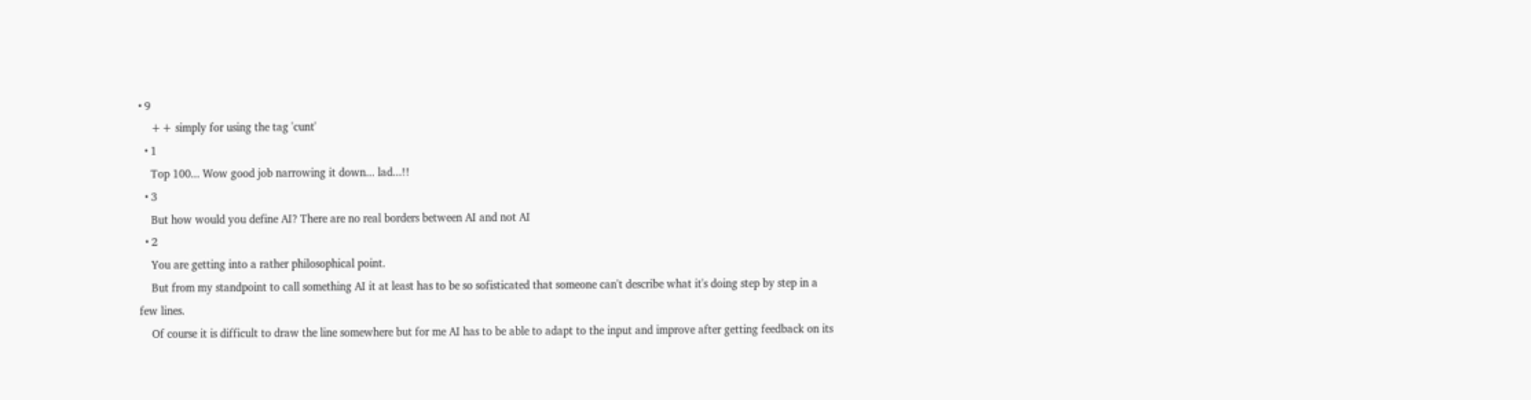• 9
    ++ simply for using the tag 'cunt'
  • 1
    Top 100... Wow good job narrowing it down... lad...!!
  • 3
    But how would you define AI? There are no real borders between AI and not AI
  • 2
    You are getting into a rather philosophical point.
    But from my standpoint to call something AI it at least has to be so sofisticated that someone can't describe what it's doing step by step in a few lines.
    Of course it is difficult to draw the line somewhere but for me AI has to be able to adapt to the input and improve after getting feedback on its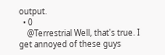output.
  • 0
    @Terrestrial Well, that's true. I get annoyed of these guys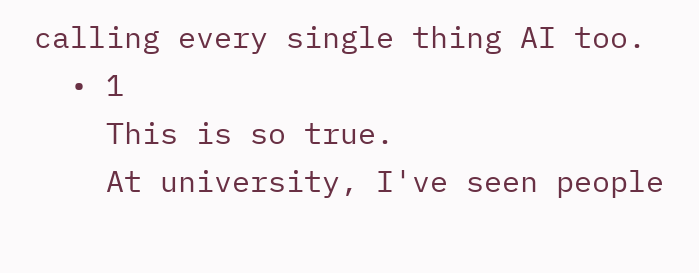calling every single thing AI too.
  • 1
    This is so true.
    At university, I've seen people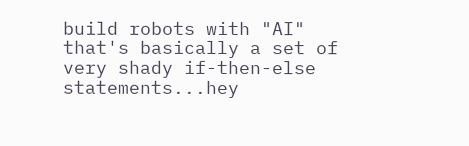build robots with "AI" that's basically a set of very shady if-then-else statements...hey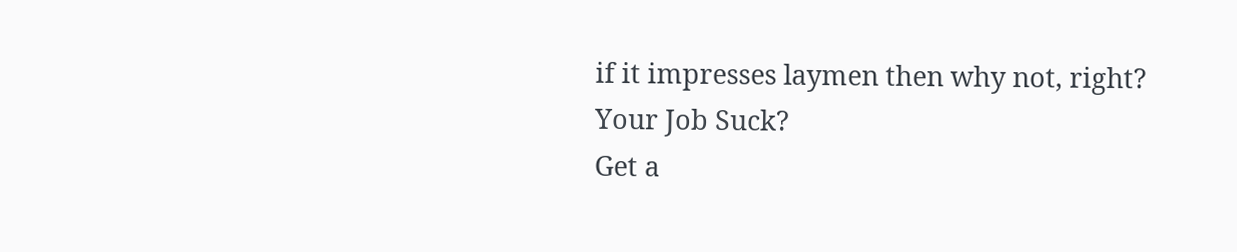if it impresses laymen then why not, right?
Your Job Suck?
Get a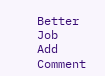Better Job
Add Comment